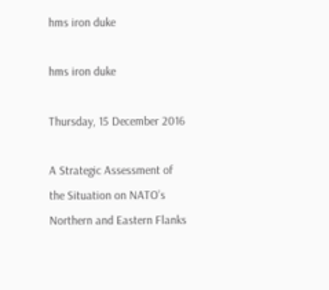hms iron duke

hms iron duke

Thursday, 15 December 2016

A Strategic Assessment of the Situation on NATO’s Northern and Eastern Flanks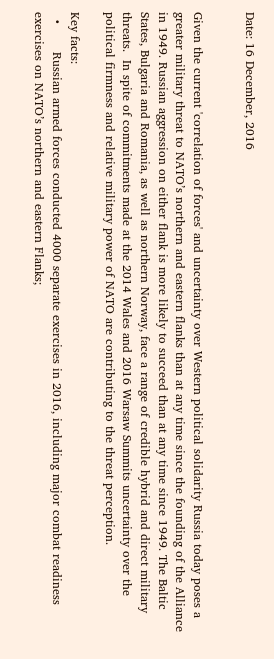Date: 16 December, 2016


Given the current 'correlation of forces' and uncertainty over Western political solidarity Russia today poses a greater military threat to NATO’s northern and eastern flanks than at any time since the founding of the Alliance in 1949. Russian aggression on either flank is more likely to succeed than at any time since 1949. The Baltic States, Bulgaria and Romania, as well as northern Norway, face a range of credible hybrid and direct military threats.  In spite of commitments made at the 2014 Wales and 2016 Warsaw Summits uncertainty over the political firmness and relative military power of NATO are contributing to the threat perception.

Key facts:
  •       Russian armed forces conducted 4000 separate exercises in 2016, including major combat readiness exercises on NATO’s northern and eastern Flanks;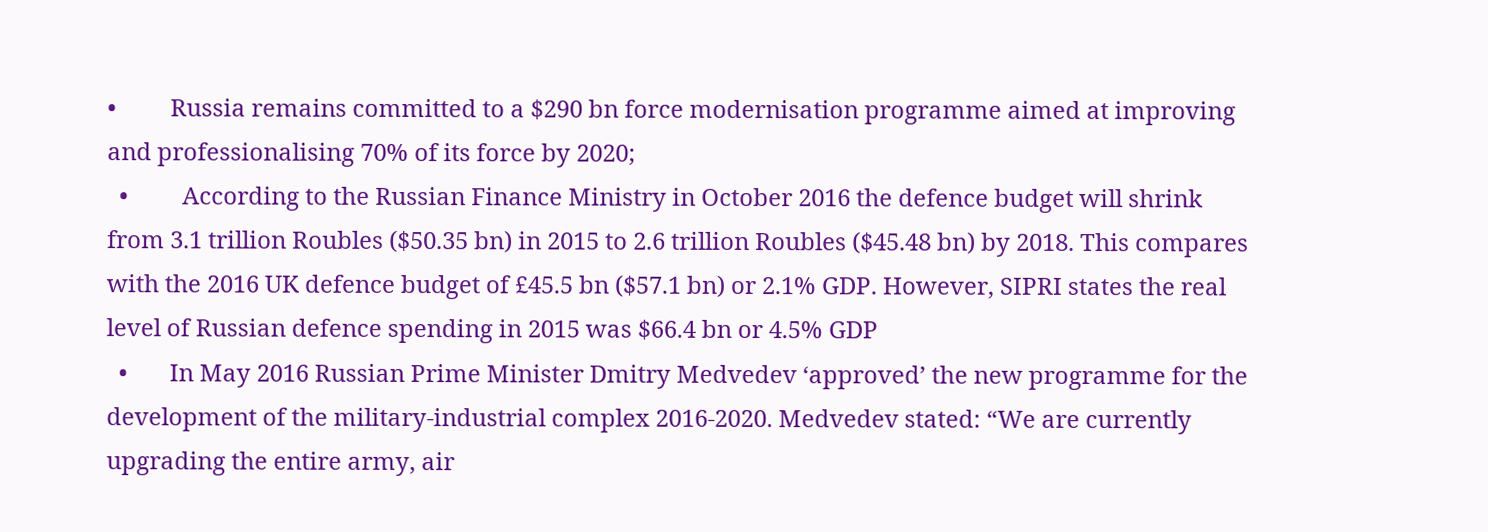•         Russia remains committed to a $290 bn force modernisation programme aimed at improving and professionalising 70% of its force by 2020;
  •         According to the Russian Finance Ministry in October 2016 the defence budget will shrink from 3.1 trillion Roubles ($50.35 bn) in 2015 to 2.6 trillion Roubles ($45.48 bn) by 2018. This compares with the 2016 UK defence budget of £45.5 bn ($57.1 bn) or 2.1% GDP. However, SIPRI states the real level of Russian defence spending in 2015 was $66.4 bn or 4.5% GDP
  •       In May 2016 Russian Prime Minister Dmitry Medvedev ‘approved’ the new programme for the development of the military-industrial complex 2016-2020. Medvedev stated: “We are currently upgrading the entire army, air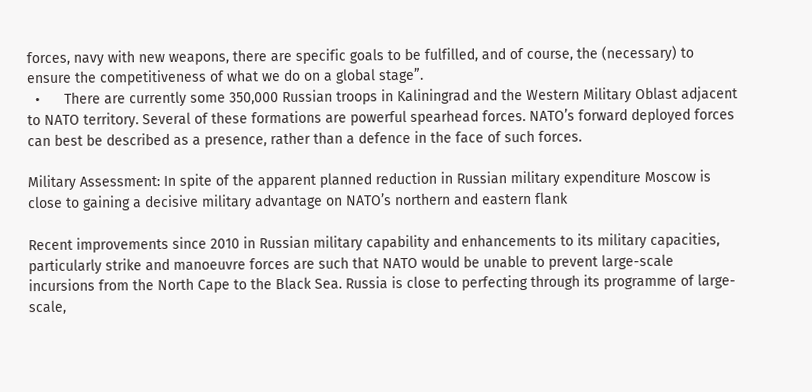forces, navy with new weapons, there are specific goals to be fulfilled, and of course, the (necessary) to ensure the competitiveness of what we do on a global stage”.
  •      There are currently some 350,000 Russian troops in Kaliningrad and the Western Military Oblast adjacent to NATO territory. Several of these formations are powerful spearhead forces. NATO’s forward deployed forces can best be described as a presence, rather than a defence in the face of such forces.

Military Assessment: In spite of the apparent planned reduction in Russian military expenditure Moscow is close to gaining a decisive military advantage on NATO’s northern and eastern flank

Recent improvements since 2010 in Russian military capability and enhancements to its military capacities, particularly strike and manoeuvre forces are such that NATO would be unable to prevent large-scale incursions from the North Cape to the Black Sea. Russia is close to perfecting through its programme of large-scale,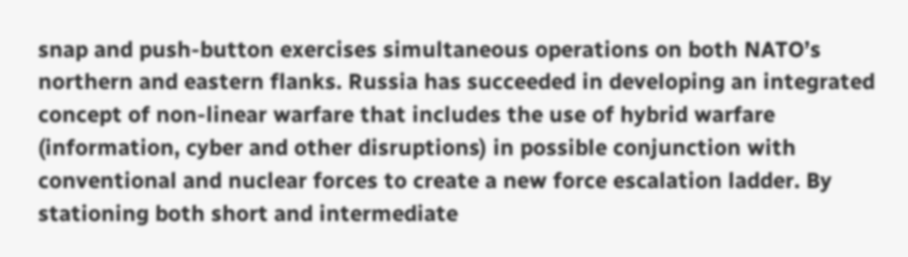snap and push-button exercises simultaneous operations on both NATO’s northern and eastern flanks. Russia has succeeded in developing an integrated concept of non-linear warfare that includes the use of hybrid warfare (information, cyber and other disruptions) in possible conjunction with conventional and nuclear forces to create a new force escalation ladder. By stationing both short and intermediate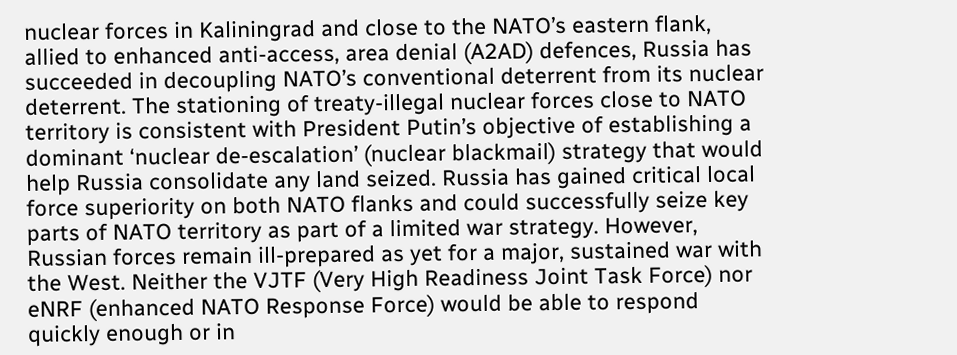nuclear forces in Kaliningrad and close to the NATO’s eastern flank, allied to enhanced anti-access, area denial (A2AD) defences, Russia has succeeded in decoupling NATO’s conventional deterrent from its nuclear deterrent. The stationing of treaty-illegal nuclear forces close to NATO territory is consistent with President Putin’s objective of establishing a dominant ‘nuclear de-escalation’ (nuclear blackmail) strategy that would help Russia consolidate any land seized. Russia has gained critical local force superiority on both NATO flanks and could successfully seize key parts of NATO territory as part of a limited war strategy. However, Russian forces remain ill-prepared as yet for a major, sustained war with the West. Neither the VJTF (Very High Readiness Joint Task Force) nor eNRF (enhanced NATO Response Force) would be able to respond quickly enough or in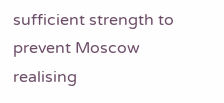sufficient strength to prevent Moscow realising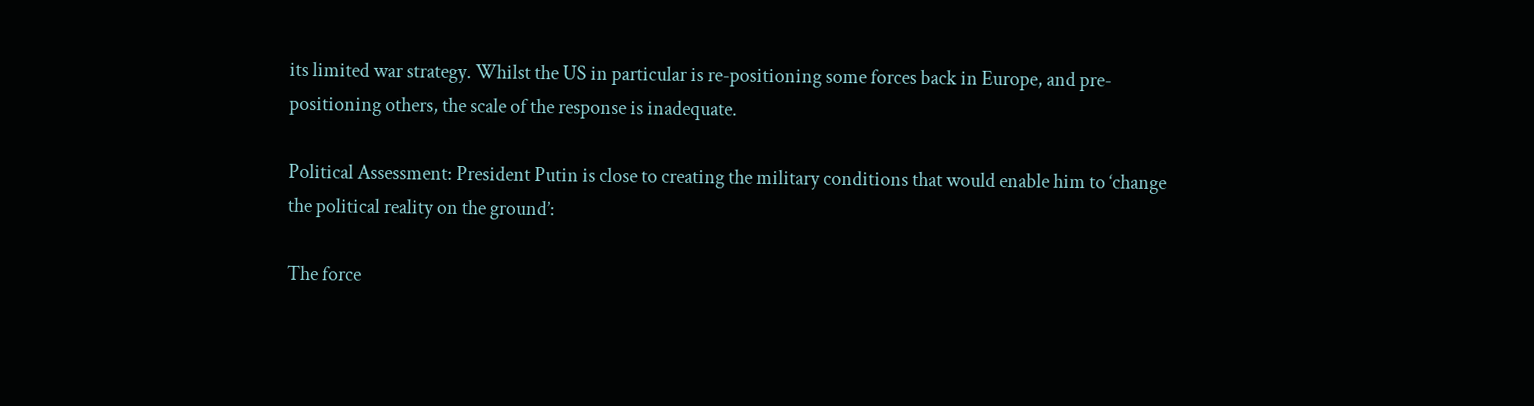its limited war strategy. Whilst the US in particular is re-positioning some forces back in Europe, and pre-positioning others, the scale of the response is inadequate.

Political Assessment: President Putin is close to creating the military conditions that would enable him to ‘change the political reality on the ground’:

The force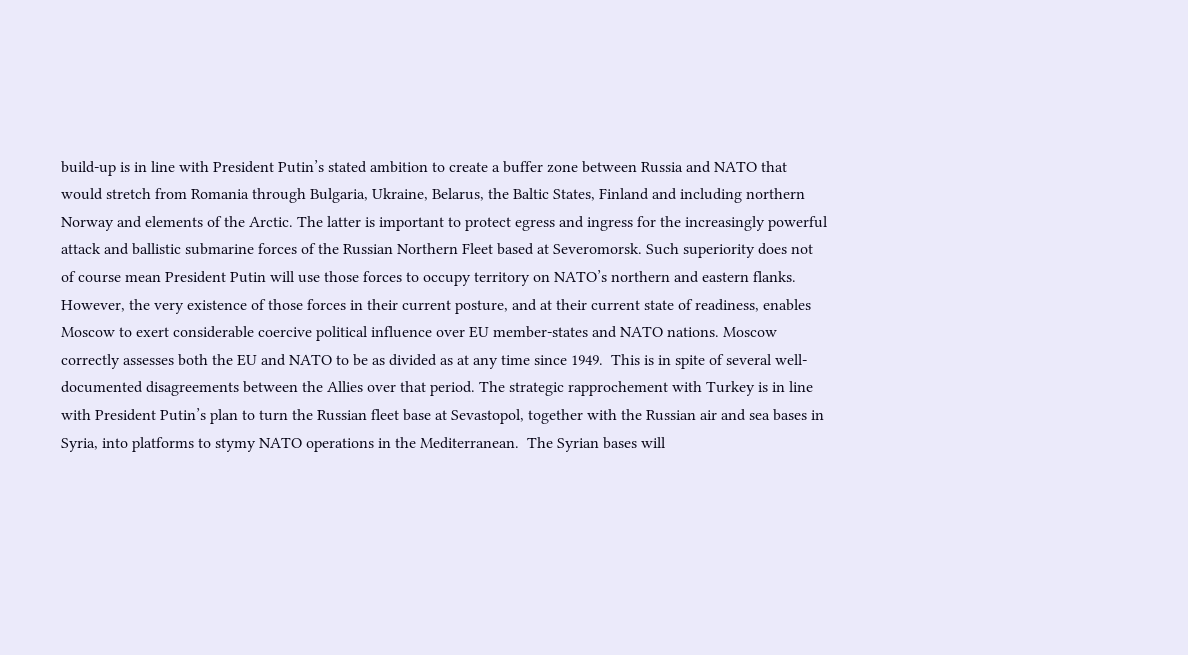build-up is in line with President Putin’s stated ambition to create a buffer zone between Russia and NATO that would stretch from Romania through Bulgaria, Ukraine, Belarus, the Baltic States, Finland and including northern Norway and elements of the Arctic. The latter is important to protect egress and ingress for the increasingly powerful attack and ballistic submarine forces of the Russian Northern Fleet based at Severomorsk. Such superiority does not of course mean President Putin will use those forces to occupy territory on NATO’s northern and eastern flanks. However, the very existence of those forces in their current posture, and at their current state of readiness, enables Moscow to exert considerable coercive political influence over EU member-states and NATO nations. Moscow correctly assesses both the EU and NATO to be as divided as at any time since 1949.  This is in spite of several well-documented disagreements between the Allies over that period. The strategic rapprochement with Turkey is in line with President Putin’s plan to turn the Russian fleet base at Sevastopol, together with the Russian air and sea bases in Syria, into platforms to stymy NATO operations in the Mediterranean.  The Syrian bases will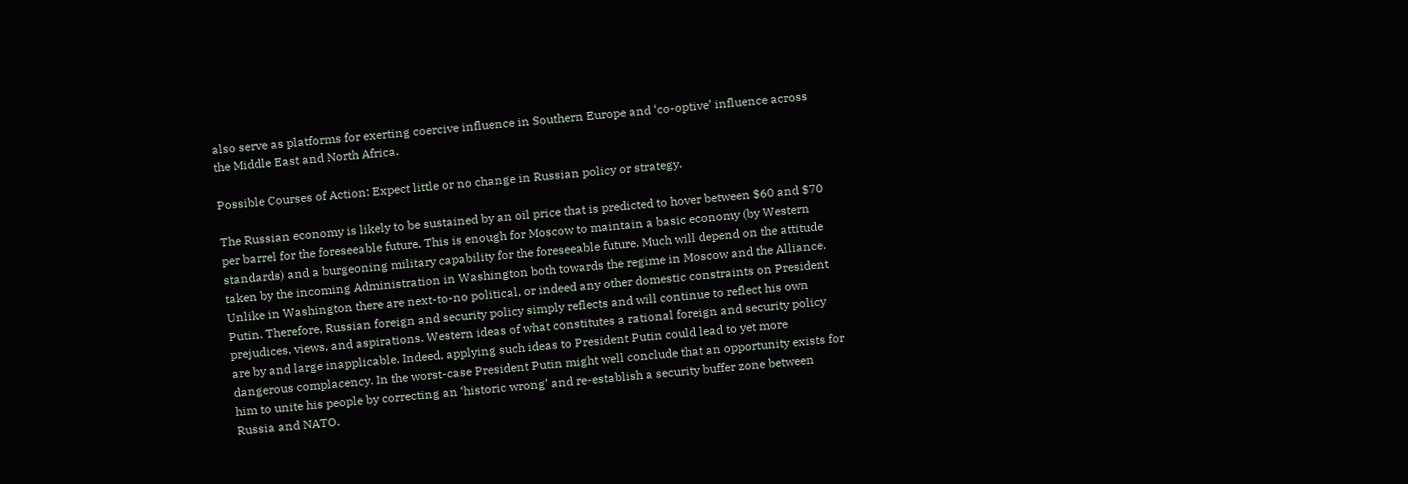also serve as platforms for exerting coercive influence in Southern Europe and ‘co-optive’ influence across the Middle East and North Africa.

Possible Courses of Action: Expect little or no change in Russian policy or strategy.

The Russian economy is likely to be sustained by an oil price that is predicted to hover between $60 and $70 per barrel for the foreseeable future. This is enough for Moscow to maintain a basic economy (by Western standards) and a burgeoning military capability for the foreseeable future. Much will depend on the attitude taken by the incoming Administration in Washington both towards the regime in Moscow and the Alliance. Unlike in Washington there are next-to-no political, or indeed any other domestic constraints on President Putin. Therefore, Russian foreign and security policy simply reflects and will continue to reflect his own prejudices, views, and aspirations. Western ideas of what constitutes a rational foreign and security policy are by and large inapplicable. Indeed, applying such ideas to President Putin could lead to yet more dangerous complacency. In the worst-case President Putin might well conclude that an opportunity exists for him to unite his people by correcting an ‘historic wrong’ and re-establish a security buffer zone between Russia and NATO.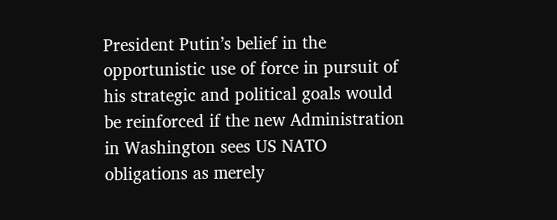President Putin’s belief in the opportunistic use of force in pursuit of his strategic and political goals would be reinforced if the new Administration in Washington sees US NATO obligations as merely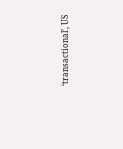‘transactional’, US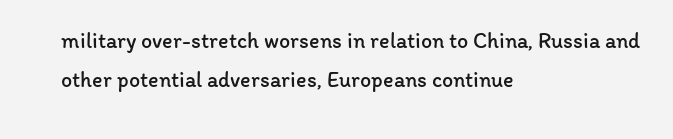military over-stretch worsens in relation to China, Russia and other potential adversaries, Europeans continue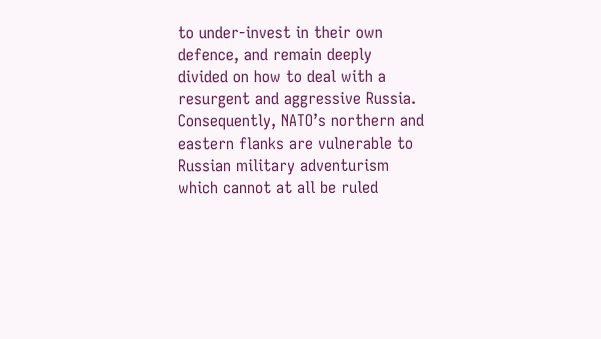to under-invest in their own defence, and remain deeply divided on how to deal with a resurgent and aggressive Russia. Consequently, NATO’s northern and eastern flanks are vulnerable to Russian military adventurism which cannot at all be ruled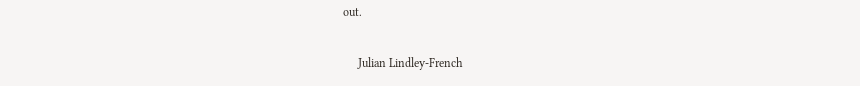out.

     Julian Lindley-French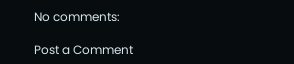No comments:

Post a Comment